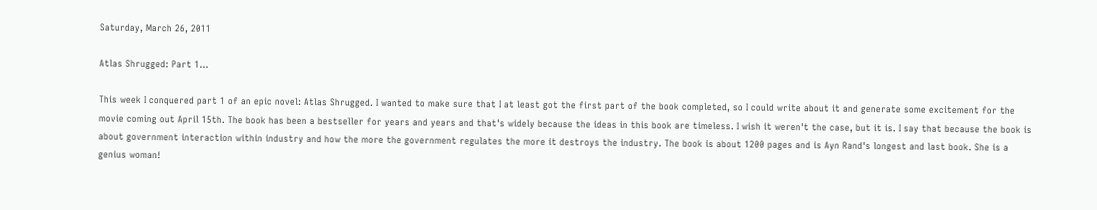Saturday, March 26, 2011

Atlas Shrugged: Part 1...

This week I conquered part 1 of an epic novel: Atlas Shrugged. I wanted to make sure that I at least got the first part of the book completed, so I could write about it and generate some excitement for the movie coming out April 15th. The book has been a bestseller for years and years and that's widely because the ideas in this book are timeless. I wish it weren't the case, but it is. I say that because the book is about government interaction within industry and how the more the government regulates the more it destroys the industry. The book is about 1200 pages and is Ayn Rand's longest and last book. She is a genius woman!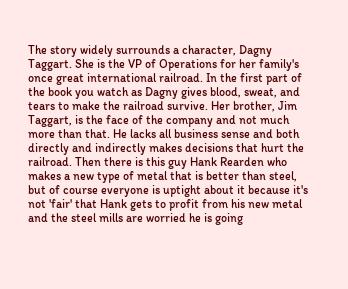The story widely surrounds a character, Dagny Taggart. She is the VP of Operations for her family's once great international railroad. In the first part of the book you watch as Dagny gives blood, sweat, and tears to make the railroad survive. Her brother, Jim Taggart, is the face of the company and not much more than that. He lacks all business sense and both directly and indirectly makes decisions that hurt the railroad. Then there is this guy Hank Rearden who makes a new type of metal that is better than steel, but of course everyone is uptight about it because it's not 'fair' that Hank gets to profit from his new metal and the steel mills are worried he is going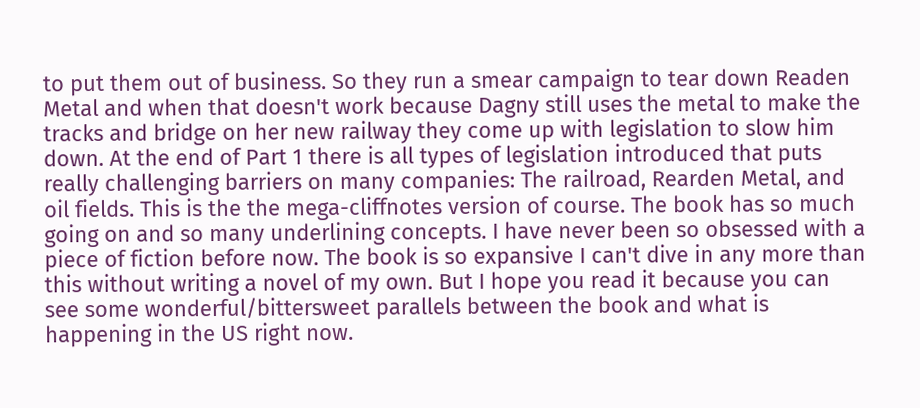to put them out of business. So they run a smear campaign to tear down Readen Metal and when that doesn't work because Dagny still uses the metal to make the tracks and bridge on her new railway they come up with legislation to slow him down. At the end of Part 1 there is all types of legislation introduced that puts really challenging barriers on many companies: The railroad, Rearden Metal, and oil fields. This is the the mega-cliffnotes version of course. The book has so much going on and so many underlining concepts. I have never been so obsessed with a piece of fiction before now. The book is so expansive I can't dive in any more than this without writing a novel of my own. But I hope you read it because you can see some wonderful/bittersweet parallels between the book and what is happening in the US right now.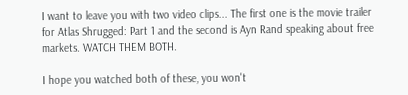I want to leave you with two video clips... The first one is the movie trailer for Atlas Shrugged: Part 1 and the second is Ayn Rand speaking about free markets. WATCH THEM BOTH.

I hope you watched both of these, you won't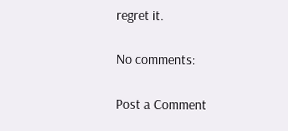regret it.

No comments:

Post a Comment